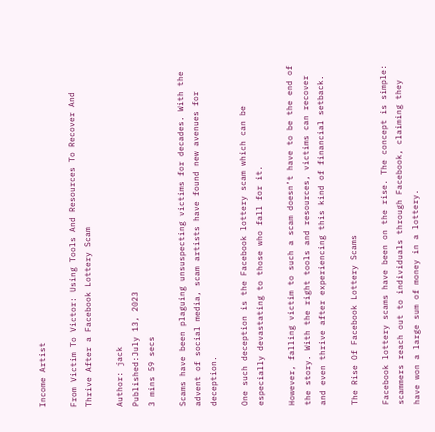Income Artist

From Victim To Victor: Using Tools And Resources To Recover And Thrive After a Facebook Lottery Scam

Author: jack
Published:July 13, 2023
3 mins 59 secs

Scams have been plaguing unsuspecting victims for decades. With the advent of social media, scam artists have found new avenues for deception.

One such deception is the Facebook lottery scam which can be especially devastating to those who fall for it.

However, falling victim to such a scam doesn’t have to be the end of the story. With the right tools and resources, victims can recover and even thrive after experiencing this kind of financial setback.

The Rise Of Facebook Lottery Scams

Facebook lottery scams have been on the rise. The concept is simple: scammers reach out to individuals through Facebook, claiming they have won a large sum of money in a lottery.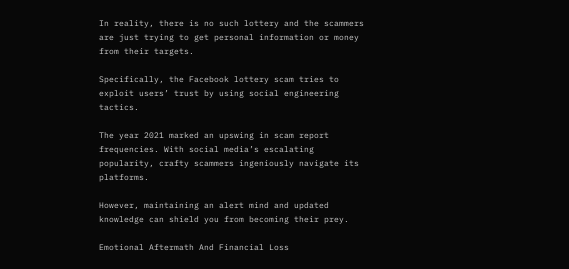In reality, there is no such lottery and the scammers are just trying to get personal information or money from their targets.

Specifically, the Facebook lottery scam tries to exploit users’ trust by using social engineering tactics.

The year 2021 marked an upswing in scam report frequencies. With social media’s escalating popularity, crafty scammers ingeniously navigate its platforms.

However, maintaining an alert mind and updated knowledge can shield you from becoming their prey.

Emotional Aftermath And Financial Loss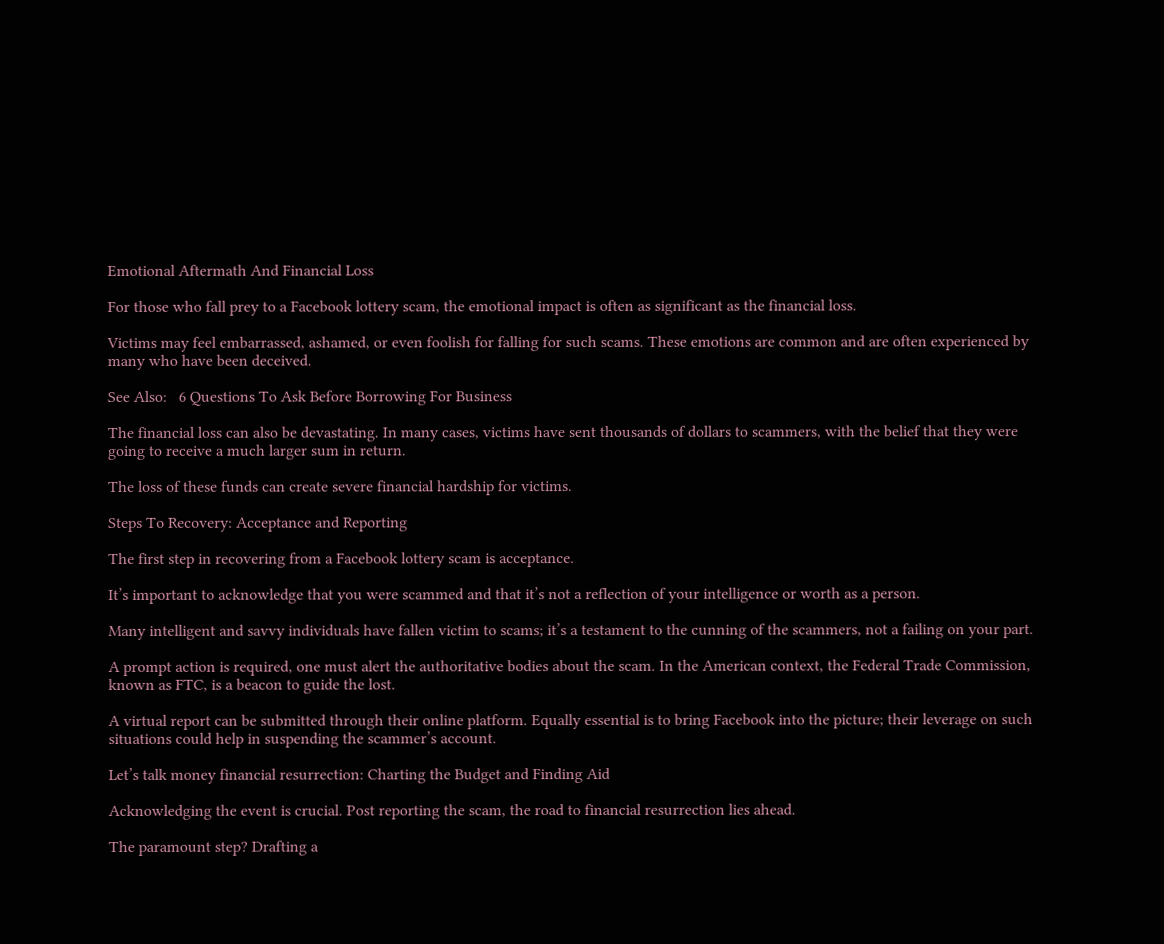Emotional Aftermath And Financial Loss

For those who fall prey to a Facebook lottery scam, the emotional impact is often as significant as the financial loss.

Victims may feel embarrassed, ashamed, or even foolish for falling for such scams. These emotions are common and are often experienced by many who have been deceived.

See Also:   6 Questions To Ask Before Borrowing For Business

The financial loss can also be devastating. In many cases, victims have sent thousands of dollars to scammers, with the belief that they were going to receive a much larger sum in return.

The loss of these funds can create severe financial hardship for victims.

Steps To Recovery: Acceptance and Reporting

The first step in recovering from a Facebook lottery scam is acceptance.

It’s important to acknowledge that you were scammed and that it’s not a reflection of your intelligence or worth as a person.

Many intelligent and savvy individuals have fallen victim to scams; it’s a testament to the cunning of the scammers, not a failing on your part.

A prompt action is required, one must alert the authoritative bodies about the scam. In the American context, the Federal Trade Commission, known as FTC, is a beacon to guide the lost.

A virtual report can be submitted through their online platform. Equally essential is to bring Facebook into the picture; their leverage on such situations could help in suspending the scammer’s account.

Let’s talk money financial resurrection: Charting the Budget and Finding Aid

Acknowledging the event is crucial. Post reporting the scam, the road to financial resurrection lies ahead.

The paramount step? Drafting a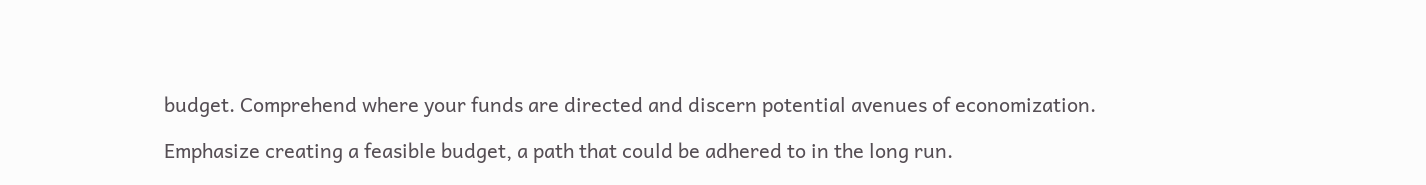budget. Comprehend where your funds are directed and discern potential avenues of economization.

Emphasize creating a feasible budget, a path that could be adhered to in the long run.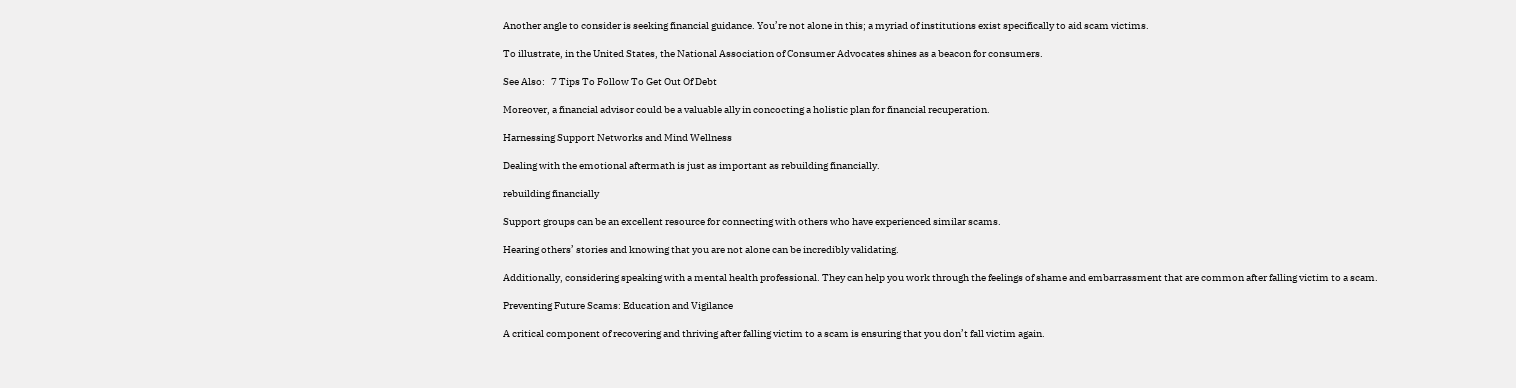Another angle to consider is seeking financial guidance. You’re not alone in this; a myriad of institutions exist specifically to aid scam victims.

To illustrate, in the United States, the National Association of Consumer Advocates shines as a beacon for consumers.

See Also:   7 Tips To Follow To Get Out Of Debt

Moreover, a financial advisor could be a valuable ally in concocting a holistic plan for financial recuperation.

Harnessing Support Networks and Mind Wellness

Dealing with the emotional aftermath is just as important as rebuilding financially.

rebuilding financially

Support groups can be an excellent resource for connecting with others who have experienced similar scams.

Hearing others’ stories and knowing that you are not alone can be incredibly validating.

Additionally, considering speaking with a mental health professional. They can help you work through the feelings of shame and embarrassment that are common after falling victim to a scam.

Preventing Future Scams: Education and Vigilance

A critical component of recovering and thriving after falling victim to a scam is ensuring that you don’t fall victim again.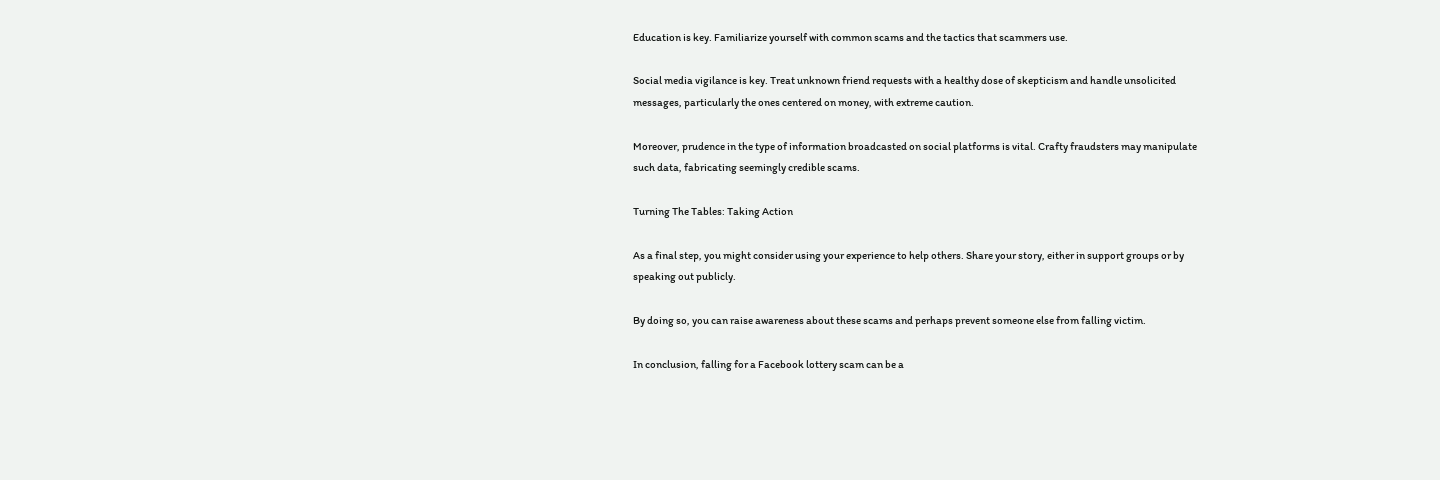Education is key. Familiarize yourself with common scams and the tactics that scammers use.

Social media vigilance is key. Treat unknown friend requests with a healthy dose of skepticism and handle unsolicited messages, particularly the ones centered on money, with extreme caution.

Moreover, prudence in the type of information broadcasted on social platforms is vital. Crafty fraudsters may manipulate such data, fabricating seemingly credible scams.

Turning The Tables: Taking Action

As a final step, you might consider using your experience to help others. Share your story, either in support groups or by speaking out publicly.

By doing so, you can raise awareness about these scams and perhaps prevent someone else from falling victim.

In conclusion, falling for a Facebook lottery scam can be a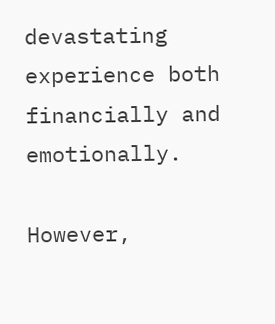devastating experience both financially and emotionally.

However,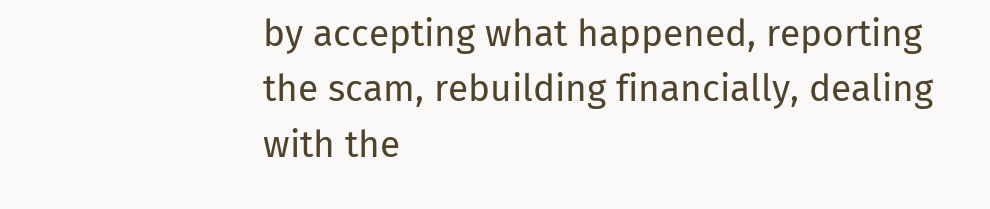by accepting what happened, reporting the scam, rebuilding financially, dealing with the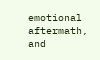emotional aftermath, and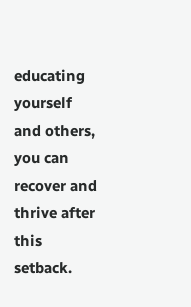educating yourself and others, you can recover and thrive after this setback.